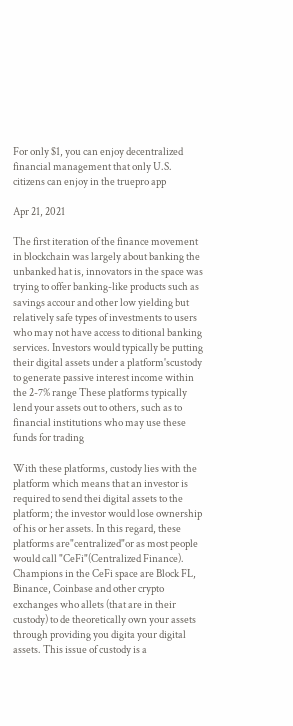For only $1, you can enjoy decentralized financial management that only U.S. citizens can enjoy in the truepro app

Apr 21, 2021

The first iteration of the finance movement in blockchain was largely about banking the unbanked hat is, innovators in the space was trying to offer banking-like products such as savings accour and other low yielding but relatively safe types of investments to users who may not have access to ditional banking services. Investors would typically be putting their digital assets under a platform'scustody to generate passive interest income within the 2-7% range These platforms typically lend your assets out to others, such as to financial institutions who may use these funds for trading

With these platforms, custody lies with the platform which means that an investor is required to send thei digital assets to the platform; the investor would lose ownership of his or her assets. In this regard, these platforms are"centralized"or as most people would call "CeFi"(Centralized Finance).
Champions in the CeFi space are Block FL, Binance, Coinbase and other crypto exchanges who allets (that are in their custody) to de theoretically own your assets through providing you digita your digital assets. This issue of custody is a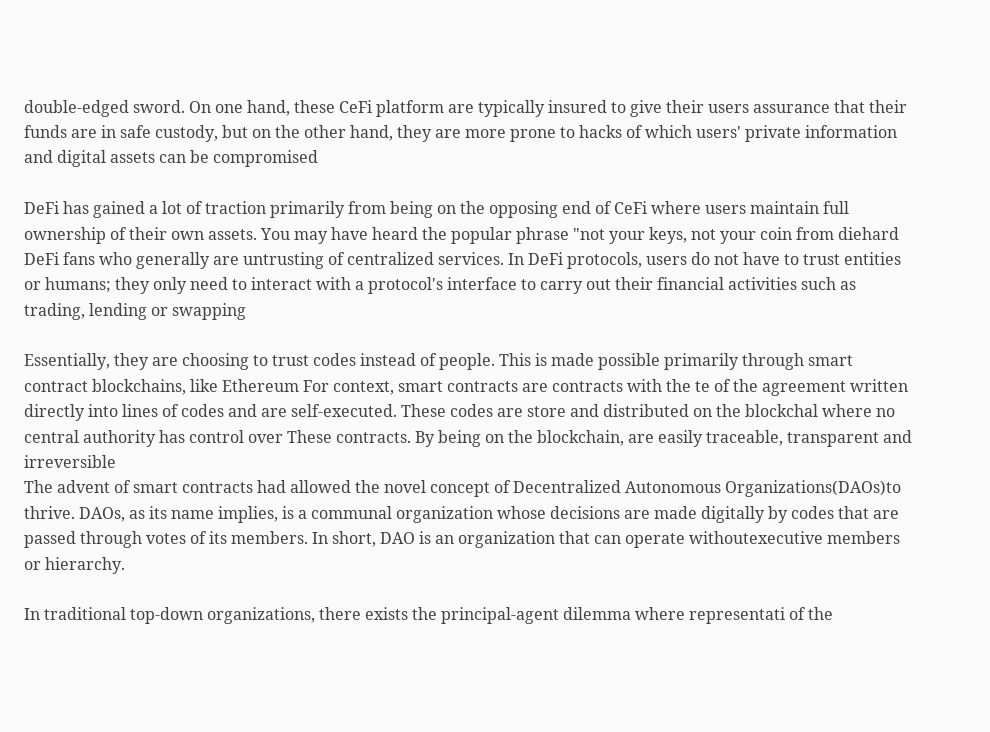double-edged sword. On one hand, these CeFi platform are typically insured to give their users assurance that their funds are in safe custody, but on the other hand, they are more prone to hacks of which users' private information and digital assets can be compromised

DeFi has gained a lot of traction primarily from being on the opposing end of CeFi where users maintain full ownership of their own assets. You may have heard the popular phrase "not your keys, not your coin from diehard DeFi fans who generally are untrusting of centralized services. In DeFi protocols, users do not have to trust entities or humans; they only need to interact with a protocol's interface to carry out their financial activities such as trading, lending or swapping

Essentially, they are choosing to trust codes instead of people. This is made possible primarily through smart contract blockchains, like Ethereum For context, smart contracts are contracts with the te of the agreement written directly into lines of codes and are self-executed. These codes are store and distributed on the blockchal where no central authority has control over These contracts. By being on the blockchain, are easily traceable, transparent and irreversible
The advent of smart contracts had allowed the novel concept of Decentralized Autonomous Organizations(DAOs)to thrive. DAOs, as its name implies, is a communal organization whose decisions are made digitally by codes that are passed through votes of its members. In short, DAO is an organization that can operate withoutexecutive members or hierarchy.

In traditional top-down organizations, there exists the principal-agent dilemma where representati of the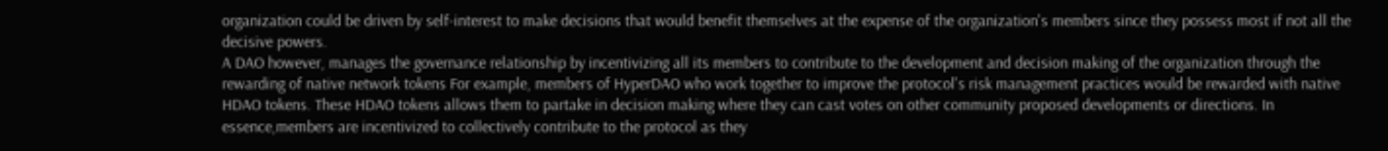organization could be driven by self-interest to make decisions that would benefit themselves at the expense of the organization's members since they possess most if not all the decisive powers.
A DAO however, manages the governance relationship by incentivizing all its members to contribute to the development and decision making of the organization through the rewarding of native network tokens For example, members of HyperDAO who work together to improve the protocol's risk management practices would be rewarded with native HDAO tokens. These HDAO tokens allows them to partake in decision making where they can cast votes on other community proposed developments or directions. In essence,members are incentivized to collectively contribute to the protocol as they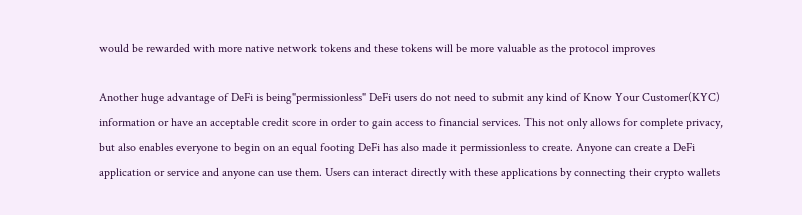would be rewarded with more native network tokens and these tokens will be more valuable as the protocol improves

Another huge advantage of DeFi is being"permissionless" DeFi users do not need to submit any kind of Know Your Customer(KYC) information or have an acceptable credit score in order to gain access to financial services. This not only allows for complete privacy, but also enables everyone to begin on an equal footing DeFi has also made it permissionless to create. Anyone can create a DeFi application or service and anyone can use them. Users can interact directly with these applications by connecting their crypto wallets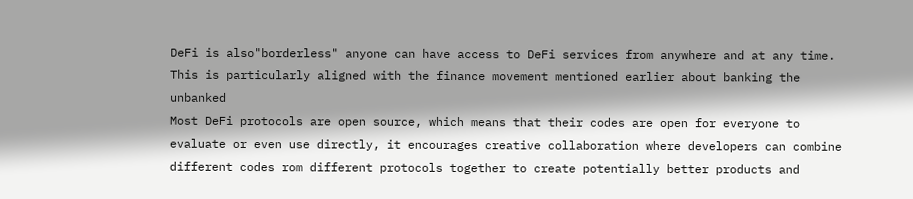DeFi is also"borderless" anyone can have access to DeFi services from anywhere and at any time. This is particularly aligned with the finance movement mentioned earlier about banking the unbanked
Most DeFi protocols are open source, which means that their codes are open for everyone to evaluate or even use directly, it encourages creative collaboration where developers can combine different codes rom different protocols together to create potentially better products and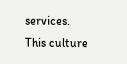services. This culture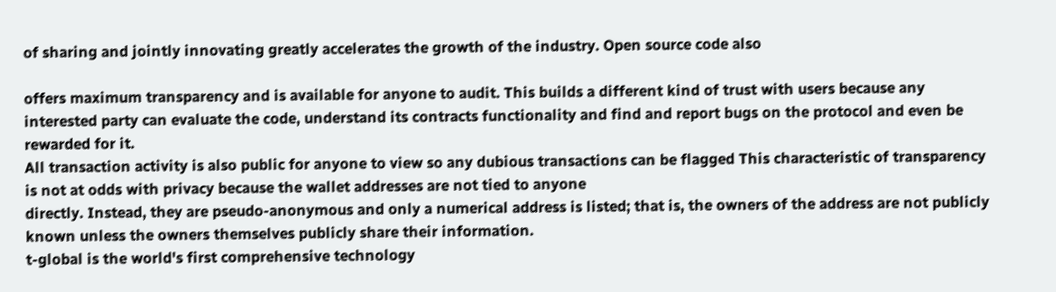of sharing and jointly innovating greatly accelerates the growth of the industry. Open source code also

offers maximum transparency and is available for anyone to audit. This builds a different kind of trust with users because any interested party can evaluate the code, understand its contracts functionality and find and report bugs on the protocol and even be rewarded for it.
All transaction activity is also public for anyone to view so any dubious transactions can be flagged This characteristic of transparency is not at odds with privacy because the wallet addresses are not tied to anyone
directly. Instead, they are pseudo-anonymous and only a numerical address is listed; that is, the owners of the address are not publicly known unless the owners themselves publicly share their information.
t-global is the world's first comprehensive technology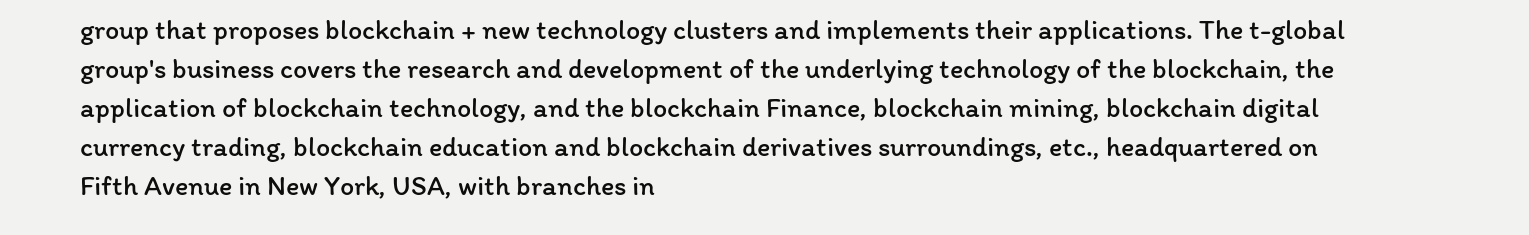group that proposes blockchain + new technology clusters and implements their applications. The t-global group's business covers the research and development of the underlying technology of the blockchain, the application of blockchain technology, and the blockchain Finance, blockchain mining, blockchain digital currency trading, blockchain education and blockchain derivatives surroundings, etc., headquartered on Fifth Avenue in New York, USA, with branches in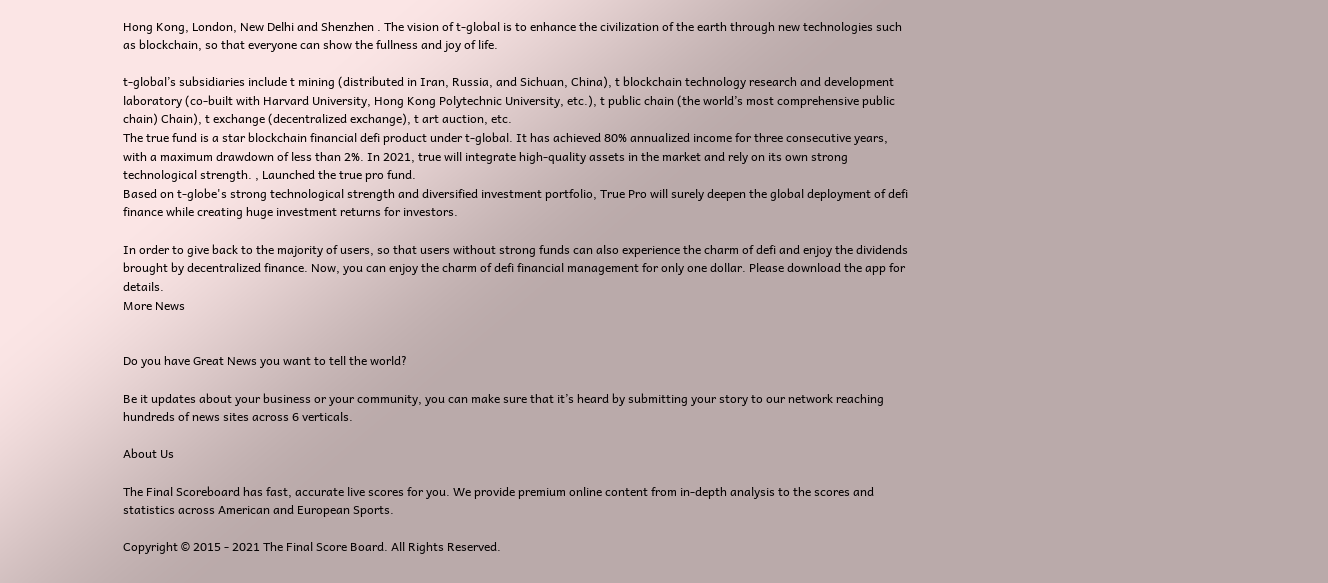Hong Kong, London, New Delhi and Shenzhen . The vision of t-global is to enhance the civilization of the earth through new technologies such as blockchain, so that everyone can show the fullness and joy of life.

t-global’s subsidiaries include t mining (distributed in Iran, Russia, and Sichuan, China), t blockchain technology research and development laboratory (co-built with Harvard University, Hong Kong Polytechnic University, etc.), t public chain (the world’s most comprehensive public chain) Chain), t exchange (decentralized exchange), t art auction, etc.
The true fund is a star blockchain financial defi product under t-global. It has achieved 80% annualized income for three consecutive years, with a maximum drawdown of less than 2%. In 2021, true will integrate high-quality assets in the market and rely on its own strong technological strength. , Launched the true pro fund.
Based on t-globe's strong technological strength and diversified investment portfolio, True Pro will surely deepen the global deployment of defi finance while creating huge investment returns for investors.

In order to give back to the majority of users, so that users without strong funds can also experience the charm of defi and enjoy the dividends brought by decentralized finance. Now, you can enjoy the charm of defi financial management for only one dollar. Please download the app for details.
More News


Do you have Great News you want to tell the world?

Be it updates about your business or your community, you can make sure that it’s heard by submitting your story to our network reaching hundreds of news sites across 6 verticals.

About Us

The Final Scoreboard has fast, accurate live scores for you. We provide premium online content from in-depth analysis to the scores and statistics across American and European Sports.

Copyright © 2015 - 2021 The Final Score Board. All Rights Reserved.